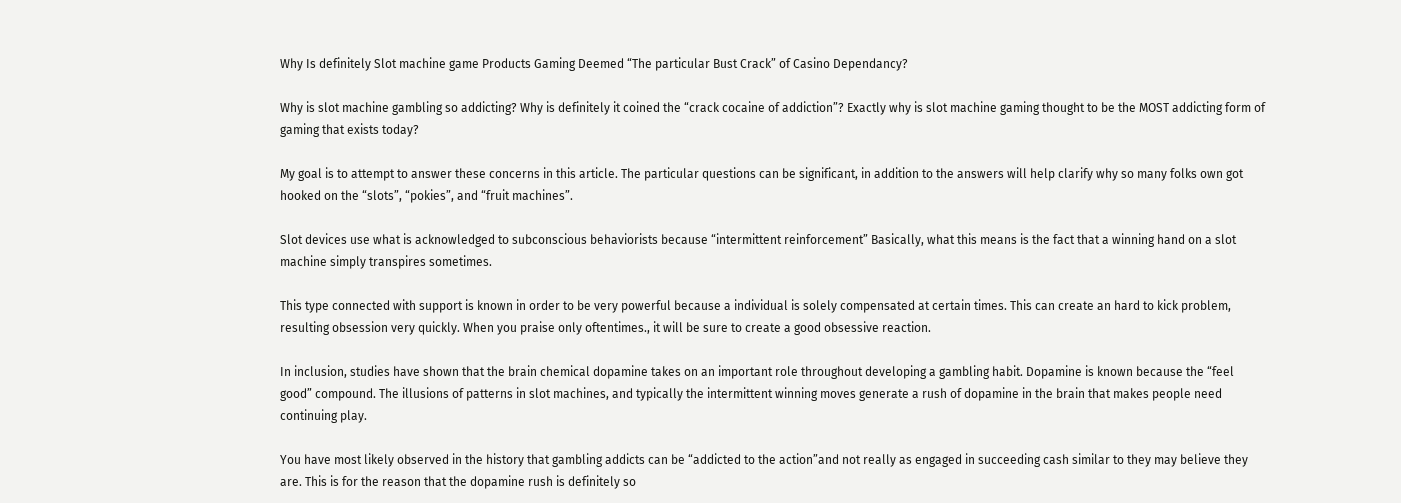Why Is definitely Slot machine game Products Gaming Deemed “The particular Bust Crack” of Casino Dependancy?

Why is slot machine gambling so addicting? Why is definitely it coined the “crack cocaine of addiction”? Exactly why is slot machine gaming thought to be the MOST addicting form of gaming that exists today?

My goal is to attempt to answer these concerns in this article. The particular questions can be significant, in addition to the answers will help clarify why so many folks own got hooked on the “slots”, “pokies”, and “fruit machines”.

Slot devices use what is acknowledged to subconscious behaviorists because “intermittent reinforcement” Basically, what this means is the fact that a winning hand on a slot machine simply transpires sometimes.

This type connected with support is known in order to be very powerful because a individual is solely compensated at certain times. This can create an hard to kick problem, resulting obsession very quickly. When you praise only oftentimes., it will be sure to create a good obsessive reaction.

In inclusion, studies have shown that the brain chemical dopamine takes on an important role throughout developing a gambling habit. Dopamine is known because the “feel good” compound. The illusions of patterns in slot machines, and typically the intermittent winning moves generate a rush of dopamine in the brain that makes people need continuing play.

You have most likely observed in the history that gambling addicts can be “addicted to the action”and not really as engaged in succeeding cash similar to they may believe they are. This is for the reason that the dopamine rush is definitely so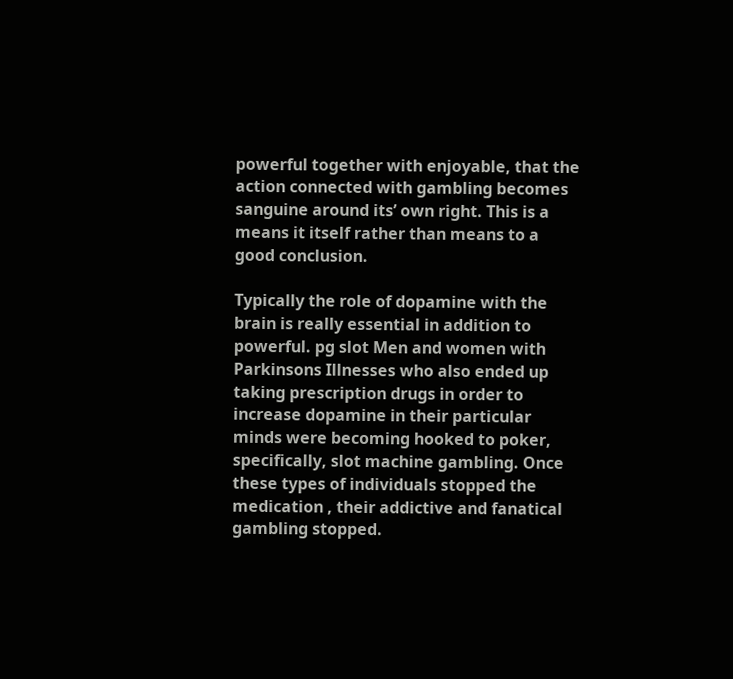powerful together with enjoyable, that the action connected with gambling becomes sanguine around its’ own right. This is a means it itself rather than means to a good conclusion.

Typically the role of dopamine with the brain is really essential in addition to powerful. pg slot Men and women with Parkinsons Illnesses who also ended up taking prescription drugs in order to increase dopamine in their particular minds were becoming hooked to poker, specifically, slot machine gambling. Once these types of individuals stopped the medication , their addictive and fanatical gambling stopped.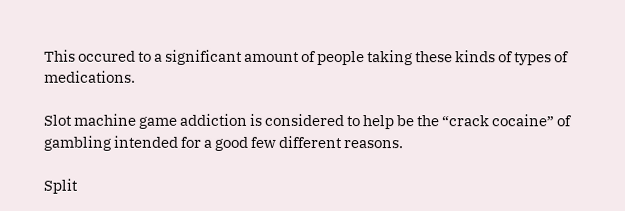This occured to a significant amount of people taking these kinds of types of medications.

Slot machine game addiction is considered to help be the “crack cocaine” of gambling intended for a good few different reasons.

Split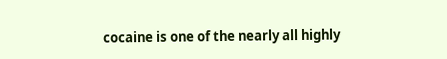cocaine is one of the nearly all highly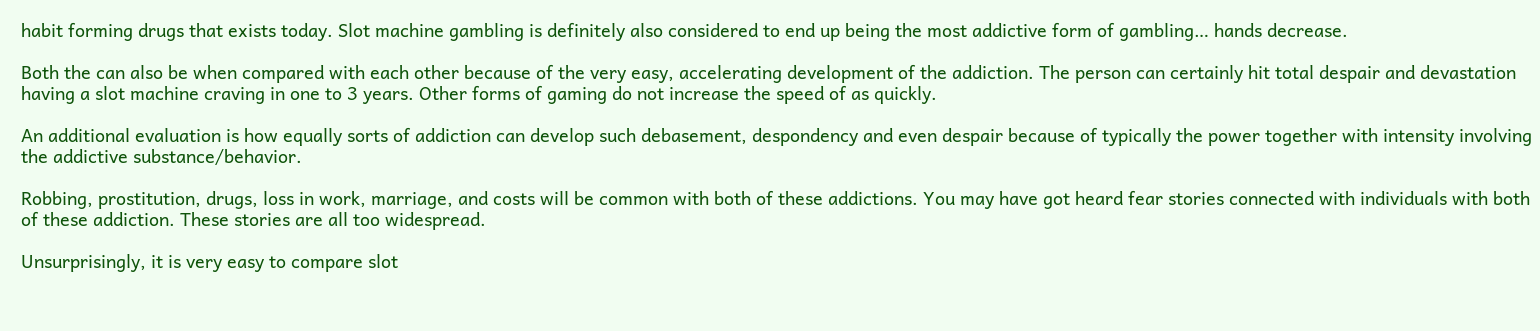habit forming drugs that exists today. Slot machine gambling is definitely also considered to end up being the most addictive form of gambling… hands decrease.

Both the can also be when compared with each other because of the very easy, accelerating development of the addiction. The person can certainly hit total despair and devastation having a slot machine craving in one to 3 years. Other forms of gaming do not increase the speed of as quickly.

An additional evaluation is how equally sorts of addiction can develop such debasement, despondency and even despair because of typically the power together with intensity involving the addictive substance/behavior.

Robbing, prostitution, drugs, loss in work, marriage, and costs will be common with both of these addictions. You may have got heard fear stories connected with individuals with both of these addiction. These stories are all too widespread.

Unsurprisingly, it is very easy to compare slot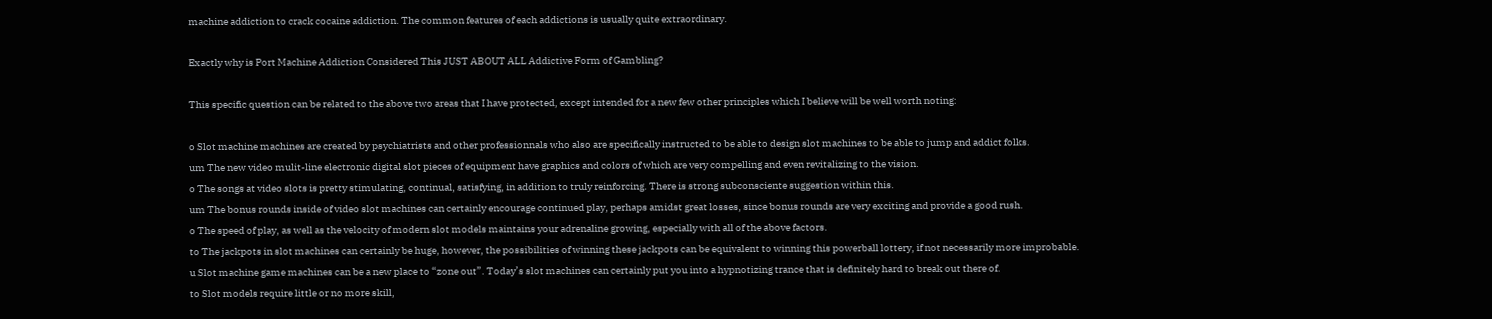machine addiction to crack cocaine addiction. The common features of each addictions is usually quite extraordinary.

Exactly why is Port Machine Addiction Considered This JUST ABOUT ALL Addictive Form of Gambling?

This specific question can be related to the above two areas that I have protected, except intended for a new few other principles which I believe will be well worth noting:

o Slot machine machines are created by psychiatrists and other professionnals who also are specifically instructed to be able to design slot machines to be able to jump and addict folks.
um The new video mulit-line electronic digital slot pieces of equipment have graphics and colors of which are very compelling and even revitalizing to the vision.
o The songs at video slots is pretty stimulating, continual, satisfying, in addition to truly reinforcing. There is strong subconsciente suggestion within this.
um The bonus rounds inside of video slot machines can certainly encourage continued play, perhaps amidst great losses, since bonus rounds are very exciting and provide a good rush.
o The speed of play, as well as the velocity of modern slot models maintains your adrenaline growing, especially with all of the above factors.
to The jackpots in slot machines can certainly be huge, however, the possibilities of winning these jackpots can be equivalent to winning this powerball lottery, if not necessarily more improbable.
u Slot machine game machines can be a new place to “zone out”. Today’s slot machines can certainly put you into a hypnotizing trance that is definitely hard to break out there of.
to Slot models require little or no more skill,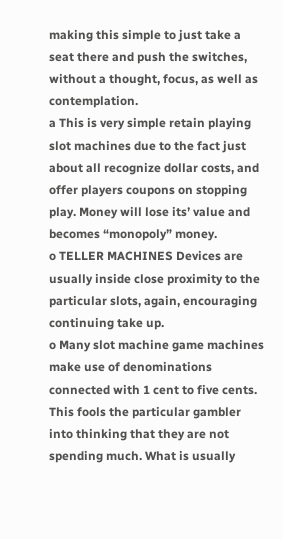making this simple to just take a seat there and push the switches, without a thought, focus, as well as contemplation.
a This is very simple retain playing slot machines due to the fact just about all recognize dollar costs, and offer players coupons on stopping play. Money will lose its’ value and becomes “monopoly” money.
o TELLER MACHINES Devices are usually inside close proximity to the particular slots, again, encouraging continuing take up.
o Many slot machine game machines make use of denominations connected with 1 cent to five cents. This fools the particular gambler into thinking that they are not spending much. What is usually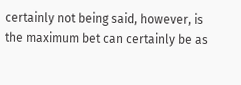certainly not being said, however, is the maximum bet can certainly be as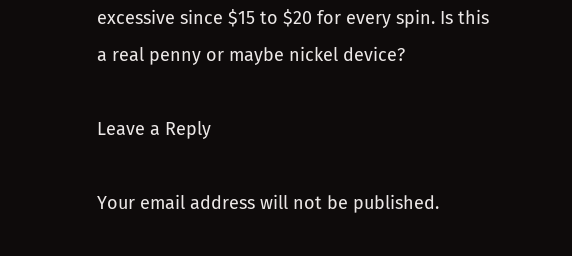excessive since $15 to $20 for every spin. Is this a real penny or maybe nickel device?

Leave a Reply

Your email address will not be published.